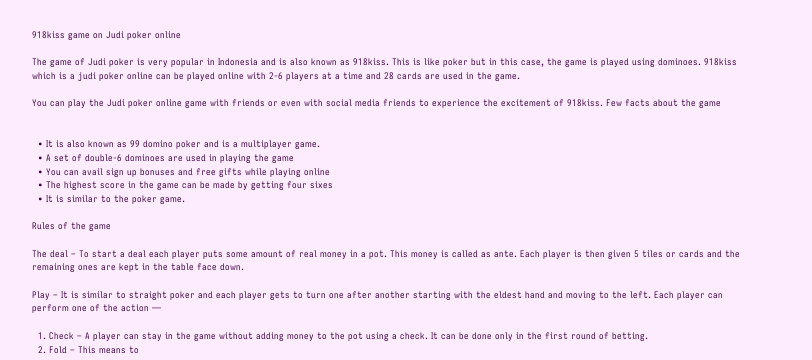918kiss game on Judi poker online

The game of Judi poker is very popular in Indonesia and is also known as 918kiss. This is like poker but in this case, the game is played using dominoes. 918kiss which is a judi poker online can be played online with 2-6 players at a time and 28 cards are used in the game.

You can play the Judi poker online game with friends or even with social media friends to experience the excitement of 918kiss. Few facts about the game


  • It is also known as 99 domino poker and is a multiplayer game.
  • A set of double-6 dominoes are used in playing the game
  • You can avail sign up bonuses and free gifts while playing online
  • The highest score in the game can be made by getting four sixes
  • It is similar to the poker game.

Rules of the game

The deal – To start a deal each player puts some amount of real money in a pot. This money is called as ante. Each player is then given 5 tiles or cards and the remaining ones are kept in the table face down.

Play – It is similar to straight poker and each player gets to turn one after another starting with the eldest hand and moving to the left. Each player can perform one of the action —

  1. Check – A player can stay in the game without adding money to the pot using a check. It can be done only in the first round of betting.
  2. Fold – This means to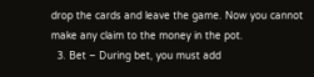drop the cards and leave the game. Now you cannot make any claim to the money in the pot.
  3. Bet – During bet, you must add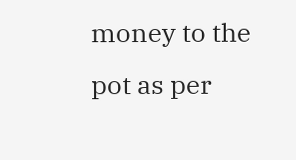money to the pot as per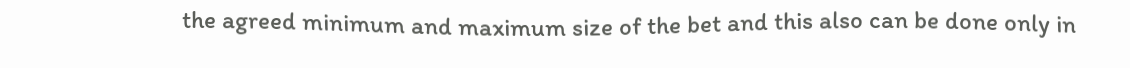the agreed minimum and maximum size of the bet and this also can be done only in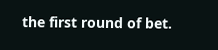the first round of bet.